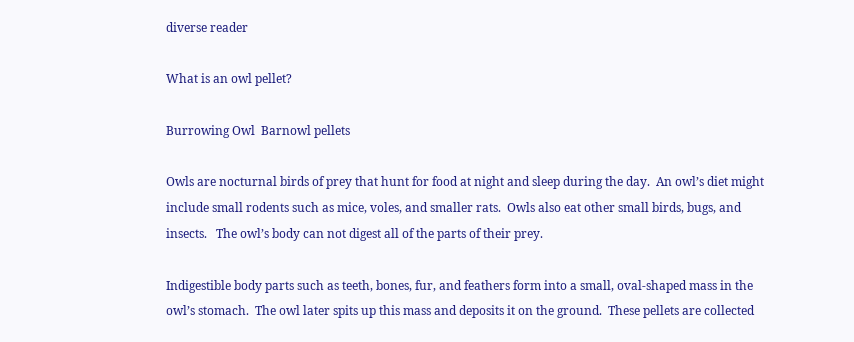diverse reader

What is an owl pellet?

Burrowing Owl  Barnowl pellets

Owls are nocturnal birds of prey that hunt for food at night and sleep during the day.  An owl’s diet might include small rodents such as mice, voles, and smaller rats.  Owls also eat other small birds, bugs, and insects.   The owl’s body can not digest all of the parts of their prey.

Indigestible body parts such as teeth, bones, fur, and feathers form into a small, oval-shaped mass in the owl’s stomach.  The owl later spits up this mass and deposits it on the ground.  These pellets are collected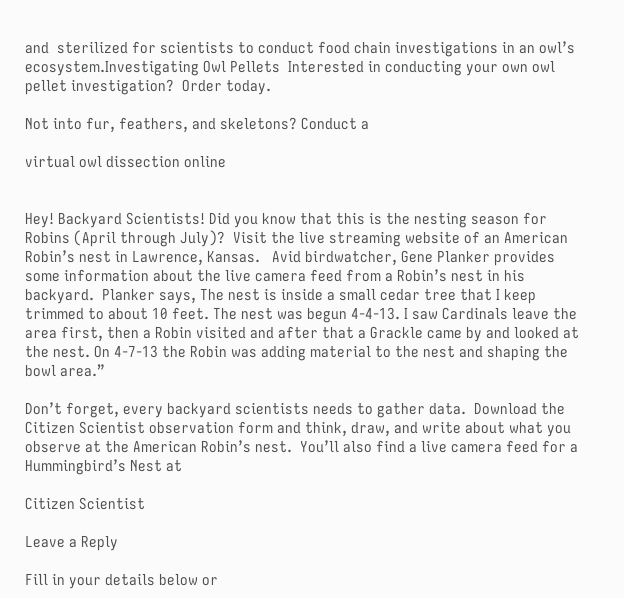and  sterilized for scientists to conduct food chain investigations in an owl’s ecosystem.Investigating Owl Pellets  Interested in conducting your own owl pellet investigation?  Order today.

Not into fur, feathers, and skeletons? Conduct a

virtual owl dissection online


Hey! Backyard Scientists! Did you know that this is the nesting season for Robins (April through July)?  Visit the live streaming website of an American Robin’s nest in Lawrence, Kansas.   Avid birdwatcher, Gene Planker provides some information about the live camera feed from a Robin’s nest in his backyard.  Planker says, The nest is inside a small cedar tree that I keep trimmed to about 10 feet. The nest was begun 4-4-13. I saw Cardinals leave the area first, then a Robin visited and after that a Grackle came by and looked at the nest. On 4-7-13 the Robin was adding material to the nest and shaping the bowl area.”

Don’t forget, every backyard scientists needs to gather data.  Download the Citizen Scientist observation form and think, draw, and write about what you observe at the American Robin’s nest.  You’ll also find a live camera feed for a Hummingbird’s Nest at

Citizen Scientist

Leave a Reply

Fill in your details below or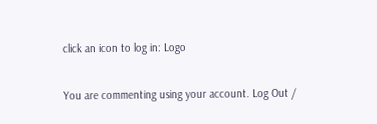click an icon to log in: Logo

You are commenting using your account. Log Out /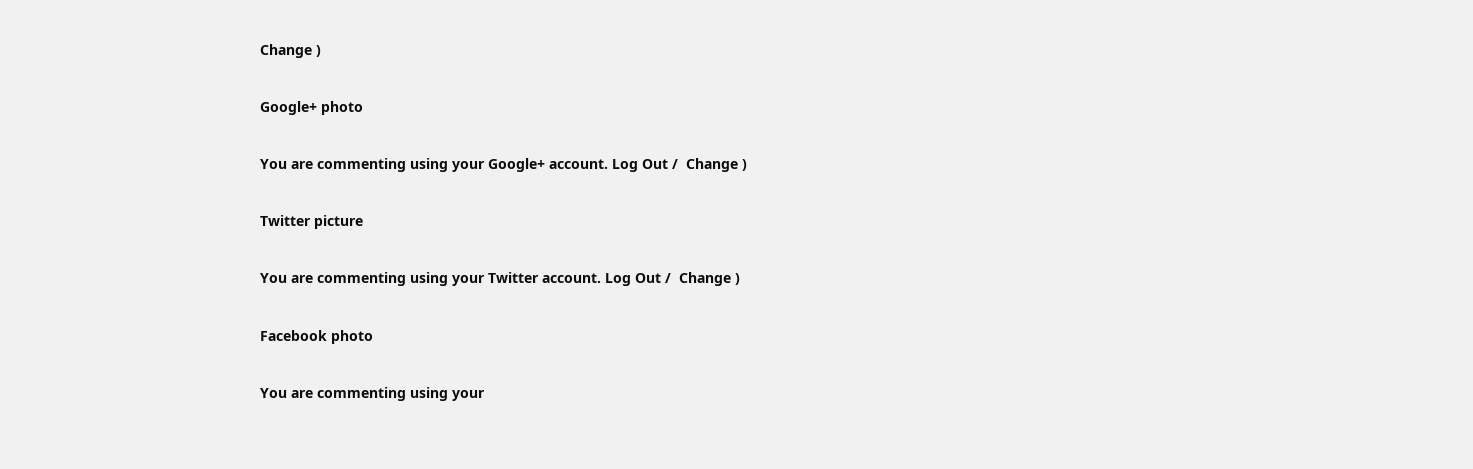Change )

Google+ photo

You are commenting using your Google+ account. Log Out /  Change )

Twitter picture

You are commenting using your Twitter account. Log Out /  Change )

Facebook photo

You are commenting using your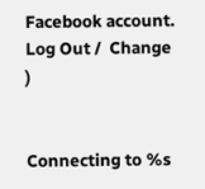Facebook account. Log Out /  Change )


Connecting to %s